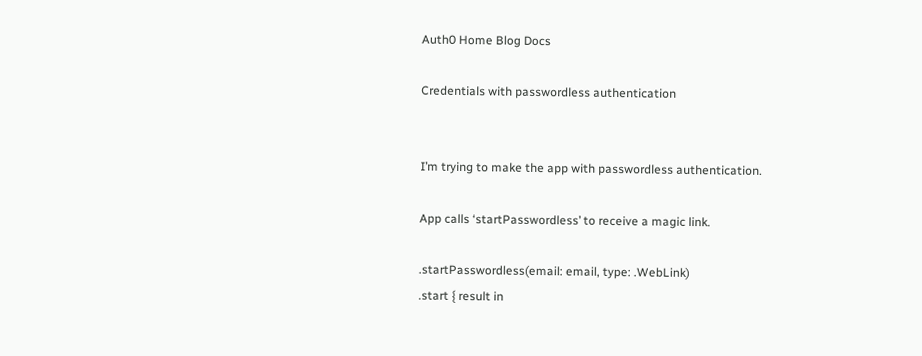Auth0 Home Blog Docs

Credentials with passwordless authentication


I’m trying to make the app with passwordless authentication.

App calls ‘startPasswordless’ to receive a magic link.

.startPasswordless(email: email, type: .WebLink)
.start { result in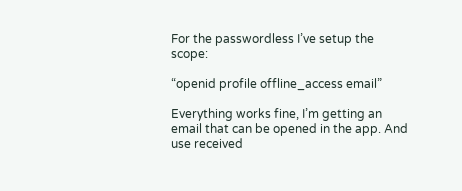For the passwordless I’ve setup the scope:

“openid profile offline_access email”

Everything works fine, I’m getting an email that can be opened in the app. And use received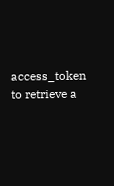access_token to retrieve a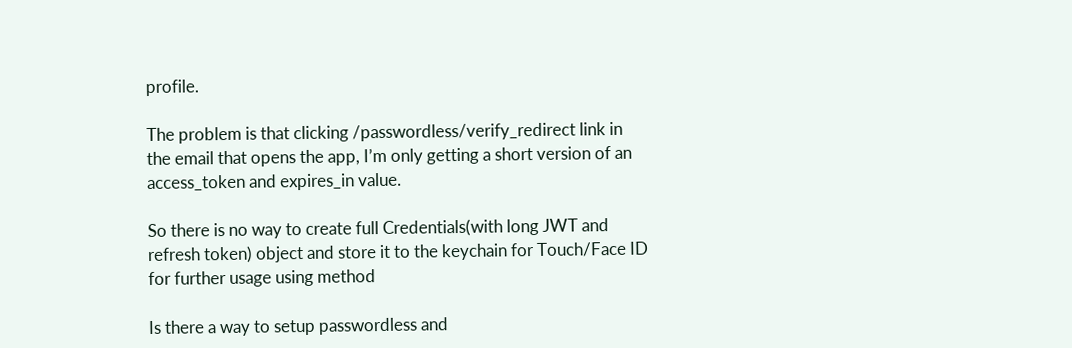profile.

The problem is that clicking /passwordless/verify_redirect link in the email that opens the app, I’m only getting a short version of an access_token and expires_in value.

So there is no way to create full Credentials(with long JWT and refresh token) object and store it to the keychain for Touch/Face ID for further usage using method

Is there a way to setup passwordless and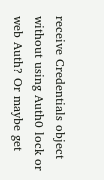receive Credentials object without using Auth0 lock or web Auth? Or maybe get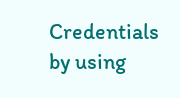Credentials by using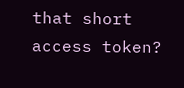that short access token?